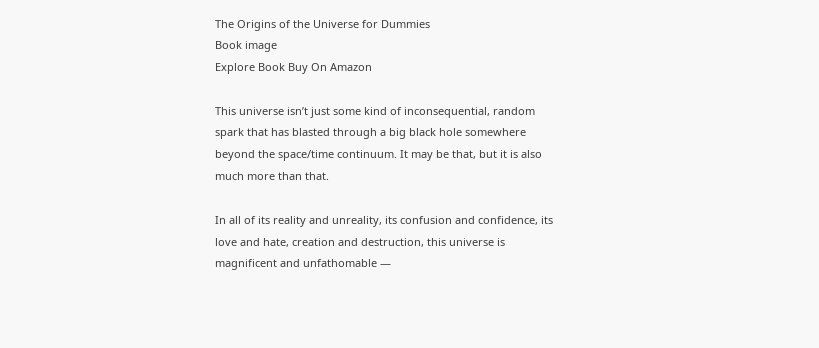The Origins of the Universe for Dummies
Book image
Explore Book Buy On Amazon

This universe isn’t just some kind of inconsequential, random spark that has blasted through a big black hole somewhere beyond the space/time continuum. It may be that, but it is also much more than that.

In all of its reality and unreality, its confusion and confidence, its love and hate, creation and destruction, this universe is magnificent and unfathomable —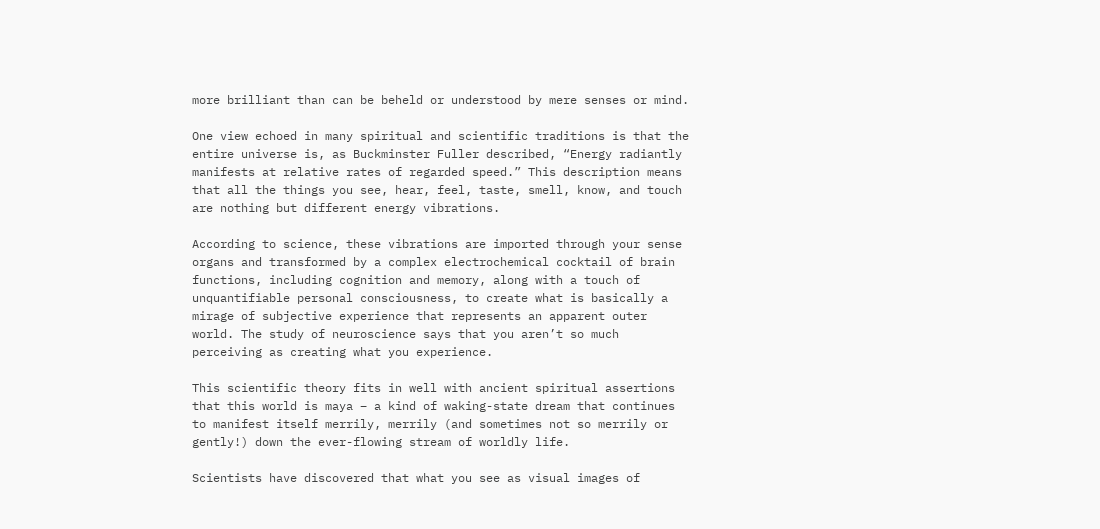more brilliant than can be beheld or understood by mere senses or mind.

One view echoed in many spiritual and scientific traditions is that the entire universe is, as Buckminster Fuller described, “Energy radiantly manifests at relative rates of regarded speed.” This description means that all the things you see, hear, feel, taste, smell, know, and touch are nothing but different energy vibrations.

According to science, these vibrations are imported through your sense organs and transformed by a complex electrochemical cocktail of brain functions, including cognition and memory, along with a touch of unquantifiable personal consciousness, to create what is basically a mirage of subjective experience that represents an apparent outer world. The study of neuroscience says that you aren’t so much perceiving as creating what you experience.

This scientific theory fits in well with ancient spiritual assertions that this world is maya – a kind of waking-state dream that continues to manifest itself merrily, merrily (and sometimes not so merrily or gently!) down the ever-flowing stream of worldly life.

Scientists have discovered that what you see as visual images of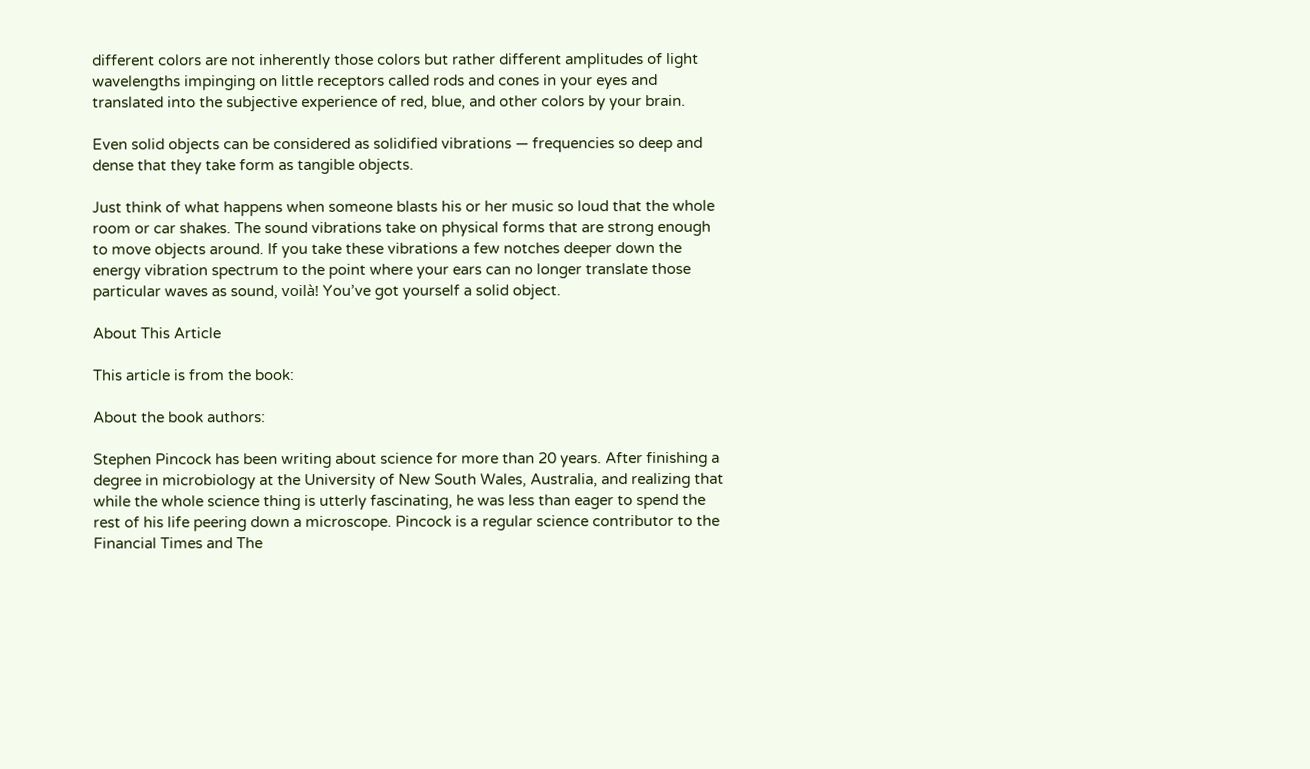different colors are not inherently those colors but rather different amplitudes of light wavelengths impinging on little receptors called rods and cones in your eyes and translated into the subjective experience of red, blue, and other colors by your brain.

Even solid objects can be considered as solidified vibrations — frequencies so deep and dense that they take form as tangible objects.

Just think of what happens when someone blasts his or her music so loud that the whole room or car shakes. The sound vibrations take on physical forms that are strong enough to move objects around. If you take these vibrations a few notches deeper down the energy vibration spectrum to the point where your ears can no longer translate those particular waves as sound, voilà! You’ve got yourself a solid object.

About This Article

This article is from the book:

About the book authors:

Stephen Pincock has been writing about science for more than 20 years. After finishing a degree in microbiology at the University of New South Wales, Australia, and realizing that while the whole science thing is utterly fascinating, he was less than eager to spend the rest of his life peering down a microscope. Pincock is a regular science contributor to the Financial Times and The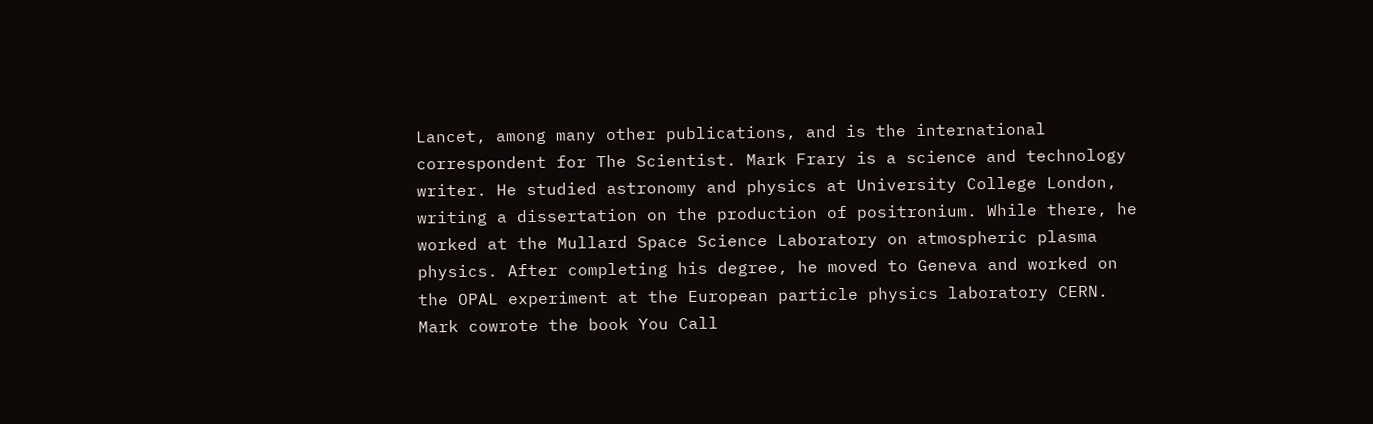Lancet, among many other publications, and is the international correspondent for The Scientist. Mark Frary is a science and technology writer. He studied astronomy and physics at University College London, writing a dissertation on the production of positronium. While there, he worked at the Mullard Space Science Laboratory on atmospheric plasma physics. After completing his degree, he moved to Geneva and worked on the OPAL experiment at the European particle physics laboratory CERN. Mark cowrote the book You Call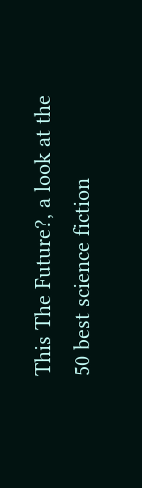This The Future?, a look at the 50 best science fiction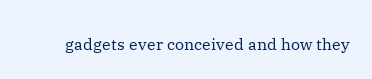gadgets ever conceived and how they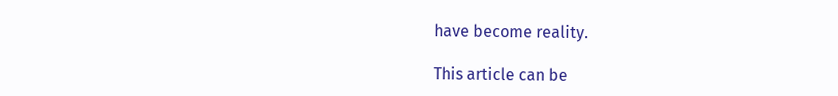have become reality.

This article can be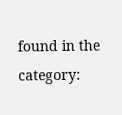found in the category: